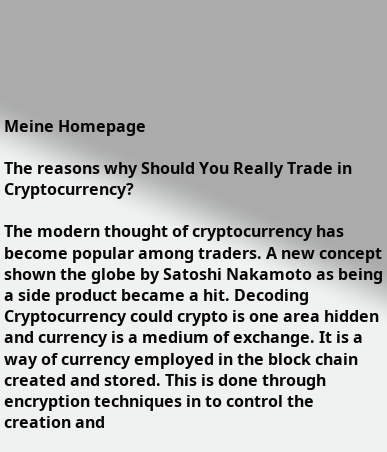Meine Homepage

The reasons why Should You Really Trade in Cryptocurrency?

The modern thought of cryptocurrency has become popular among traders. A new concept shown the globe by Satoshi Nakamoto as being a side product became a hit. Decoding Cryptocurrency could crypto is one area hidden and currency is a medium of exchange. It is a way of currency employed in the block chain created and stored. This is done through encryption techniques in to control the creation and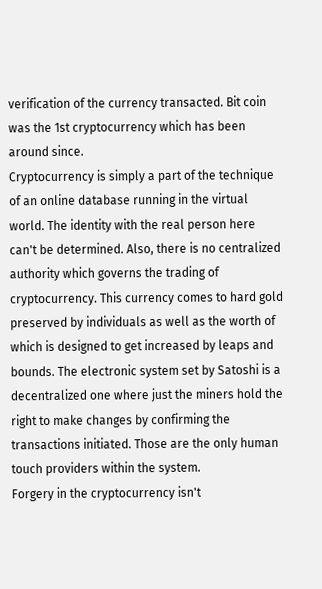verification of the currency transacted. Bit coin was the 1st cryptocurrency which has been around since.
Cryptocurrency is simply a part of the technique of an online database running in the virtual world. The identity with the real person here can't be determined. Also, there is no centralized authority which governs the trading of cryptocurrency. This currency comes to hard gold preserved by individuals as well as the worth of which is designed to get increased by leaps and bounds. The electronic system set by Satoshi is a decentralized one where just the miners hold the right to make changes by confirming the transactions initiated. Those are the only human touch providers within the system.
Forgery in the cryptocurrency isn't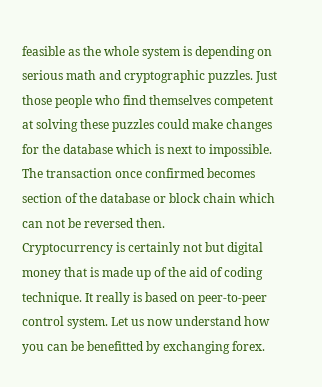feasible as the whole system is depending on serious math and cryptographic puzzles. Just those people who find themselves competent at solving these puzzles could make changes for the database which is next to impossible. The transaction once confirmed becomes section of the database or block chain which can not be reversed then.
Cryptocurrency is certainly not but digital money that is made up of the aid of coding technique. It really is based on peer-to-peer control system. Let us now understand how you can be benefitted by exchanging forex.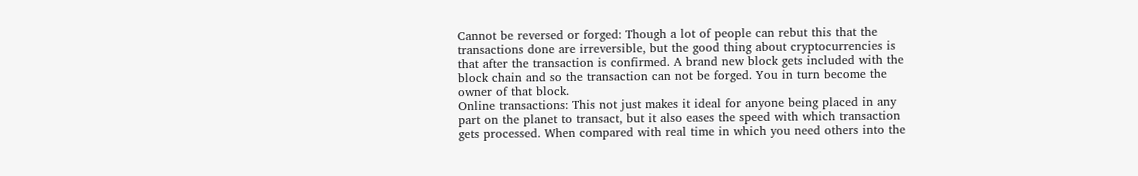Cannot be reversed or forged: Though a lot of people can rebut this that the transactions done are irreversible, but the good thing about cryptocurrencies is that after the transaction is confirmed. A brand new block gets included with the block chain and so the transaction can not be forged. You in turn become the owner of that block.
Online transactions: This not just makes it ideal for anyone being placed in any part on the planet to transact, but it also eases the speed with which transaction gets processed. When compared with real time in which you need others into the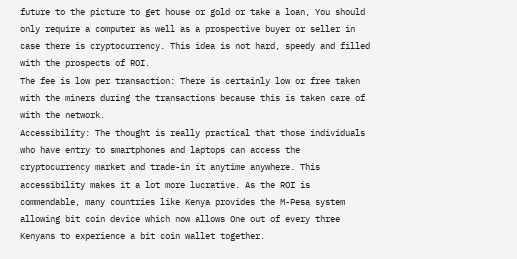future to the picture to get house or gold or take a loan, You should only require a computer as well as a prospective buyer or seller in case there is cryptocurrency. This idea is not hard, speedy and filled with the prospects of ROI.
The fee is low per transaction: There is certainly low or free taken with the miners during the transactions because this is taken care of with the network.
Accessibility: The thought is really practical that those individuals who have entry to smartphones and laptops can access the cryptocurrency market and trade-in it anytime anywhere. This accessibility makes it a lot more lucrative. As the ROI is commendable, many countries like Kenya provides the M-Pesa system allowing bit coin device which now allows One out of every three Kenyans to experience a bit coin wallet together.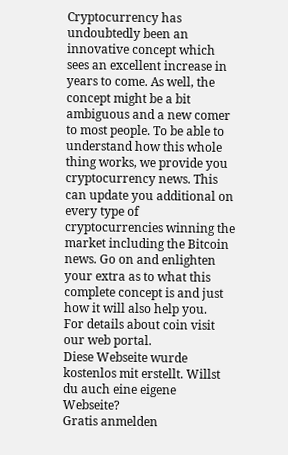Cryptocurrency has undoubtedly been an innovative concept which sees an excellent increase in years to come. As well, the concept might be a bit ambiguous and a new comer to most people. To be able to understand how this whole thing works, we provide you cryptocurrency news. This can update you additional on every type of cryptocurrencies winning the market including the Bitcoin news. Go on and enlighten your extra as to what this complete concept is and just how it will also help you.
For details about coin visit our web portal.
Diese Webseite wurde kostenlos mit erstellt. Willst du auch eine eigene Webseite?
Gratis anmelden